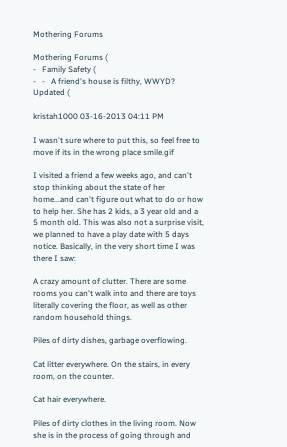Mothering Forums

Mothering Forums (
-   Family Safety (
-   -   A friend's house is filthy, WWYD? Updated (

kristah1000 03-16-2013 04:11 PM

I wasn't sure where to put this, so feel free to move if its in the wrong place smile.gif

I visited a friend a few weeks ago, and can't stop thinking about the state of her home...and can't figure out what to do or how to help her. She has 2 kids, a 3 year old and a 5 month old. This was also not a surprise visit, we planned to have a play date with 5 days notice. Basically, in the very short time I was there I saw:

A crazy amount of clutter. There are some rooms you can't walk into and there are toys literally covering the floor, as well as other random household things.

Piles of dirty dishes, garbage overflowing.

Cat litter everywhere. On the stairs, in every room, on the counter.

Cat hair everywhere.

Piles of dirty clothes in the living room. Now she is in the process of going through and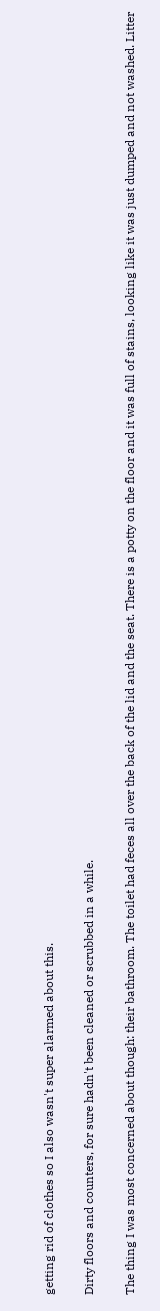getting rid of clothes so I also wasn't super alarmed about this.

Dirty floors and counters, for sure hadn't been cleaned or scrubbed in a while.

The thing I was most concerned about though: their bathroom. The toilet had feces all over the back of the lid and the seat. There is a potty on the floor and it was full of stains, looking like it was just dumped and not washed. Litter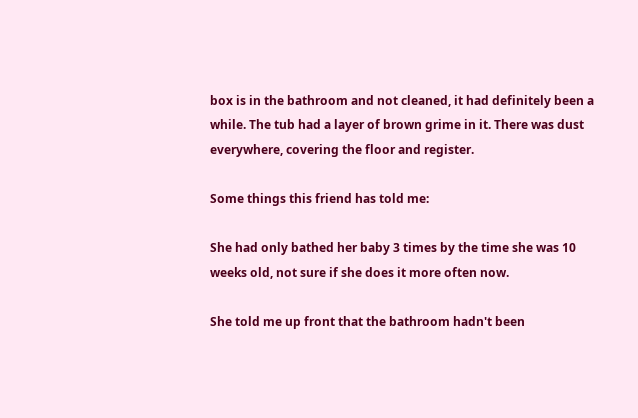box is in the bathroom and not cleaned, it had definitely been a while. The tub had a layer of brown grime in it. There was dust everywhere, covering the floor and register.

Some things this friend has told me:

She had only bathed her baby 3 times by the time she was 10 weeks old, not sure if she does it more often now.

She told me up front that the bathroom hadn't been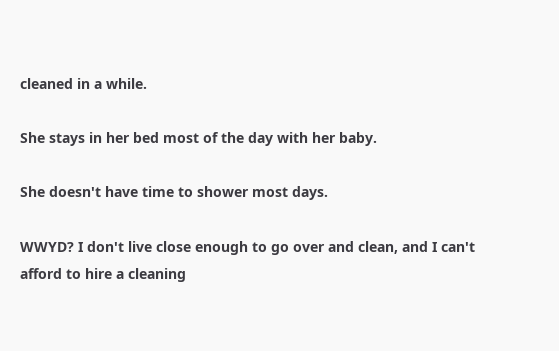cleaned in a while.

She stays in her bed most of the day with her baby.

She doesn't have time to shower most days.

WWYD? I don't live close enough to go over and clean, and I can't afford to hire a cleaning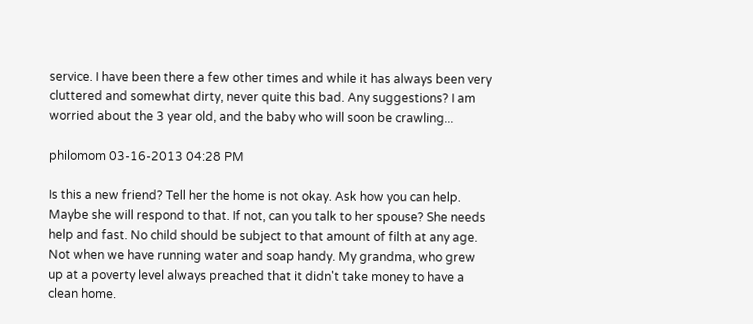service. I have been there a few other times and while it has always been very cluttered and somewhat dirty, never quite this bad. Any suggestions? I am worried about the 3 year old, and the baby who will soon be crawling...

philomom 03-16-2013 04:28 PM

Is this a new friend? Tell her the home is not okay. Ask how you can help. Maybe she will respond to that. If not, can you talk to her spouse? She needs help and fast. No child should be subject to that amount of filth at any age. Not when we have running water and soap handy. My grandma, who grew up at a poverty level always preached that it didn't take money to have a clean home.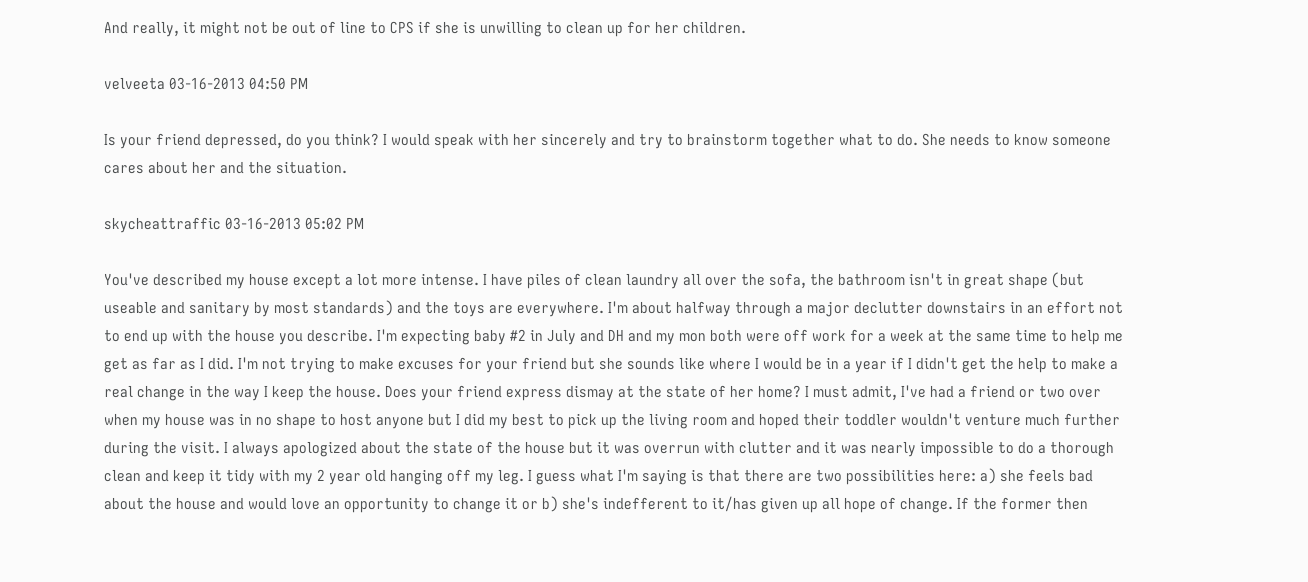And really, it might not be out of line to CPS if she is unwilling to clean up for her children.

velveeta 03-16-2013 04:50 PM

Is your friend depressed, do you think? I would speak with her sincerely and try to brainstorm together what to do. She needs to know someone cares about her and the situation.

skycheattraffic 03-16-2013 05:02 PM

You've described my house except a lot more intense. I have piles of clean laundry all over the sofa, the bathroom isn't in great shape (but useable and sanitary by most standards) and the toys are everywhere. I'm about halfway through a major declutter downstairs in an effort not to end up with the house you describe. I'm expecting baby #2 in July and DH and my mon both were off work for a week at the same time to help me get as far as I did. I'm not trying to make excuses for your friend but she sounds like where I would be in a year if I didn't get the help to make a real change in the way I keep the house. Does your friend express dismay at the state of her home? I must admit, I've had a friend or two over when my house was in no shape to host anyone but I did my best to pick up the living room and hoped their toddler wouldn't venture much further during the visit. I always apologized about the state of the house but it was overrun with clutter and it was nearly impossible to do a thorough clean and keep it tidy with my 2 year old hanging off my leg. I guess what I'm saying is that there are two possibilities here: a) she feels bad about the house and would love an opportunity to change it or b) she's indefferent to it/has given up all hope of change. If the former then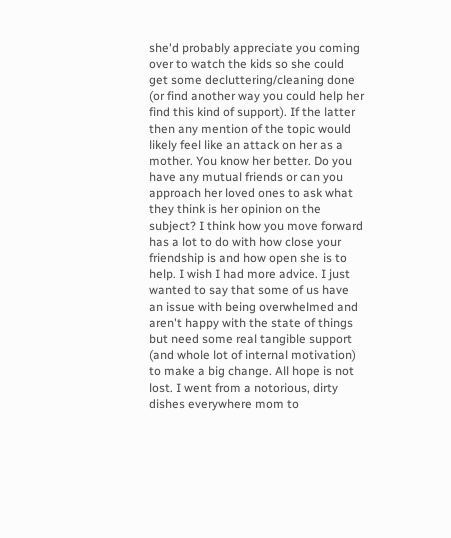she'd probably appreciate you coming over to watch the kids so she could get some decluttering/cleaning done (or find another way you could help her find this kind of support). If the latter then any mention of the topic would likely feel like an attack on her as a mother. You know her better. Do you have any mutual friends or can you approach her loved ones to ask what they think is her opinion on the subject? I think how you move forward has a lot to do with how close your friendship is and how open she is to help. I wish I had more advice. I just wanted to say that some of us have an issue with being overwhelmed and aren't happy with the state of things but need some real tangible support (and whole lot of internal motivation) to make a big change. All hope is not lost. I went from a notorious, dirty dishes everywhere mom to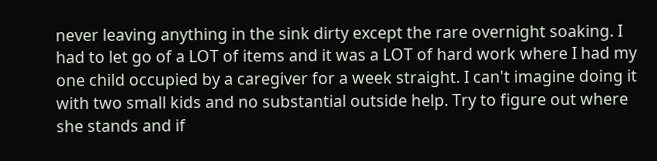never leaving anything in the sink dirty except the rare overnight soaking. I had to let go of a LOT of items and it was a LOT of hard work where I had my one child occupied by a caregiver for a week straight. I can't imagine doing it with two small kids and no substantial outside help. Try to figure out where she stands and if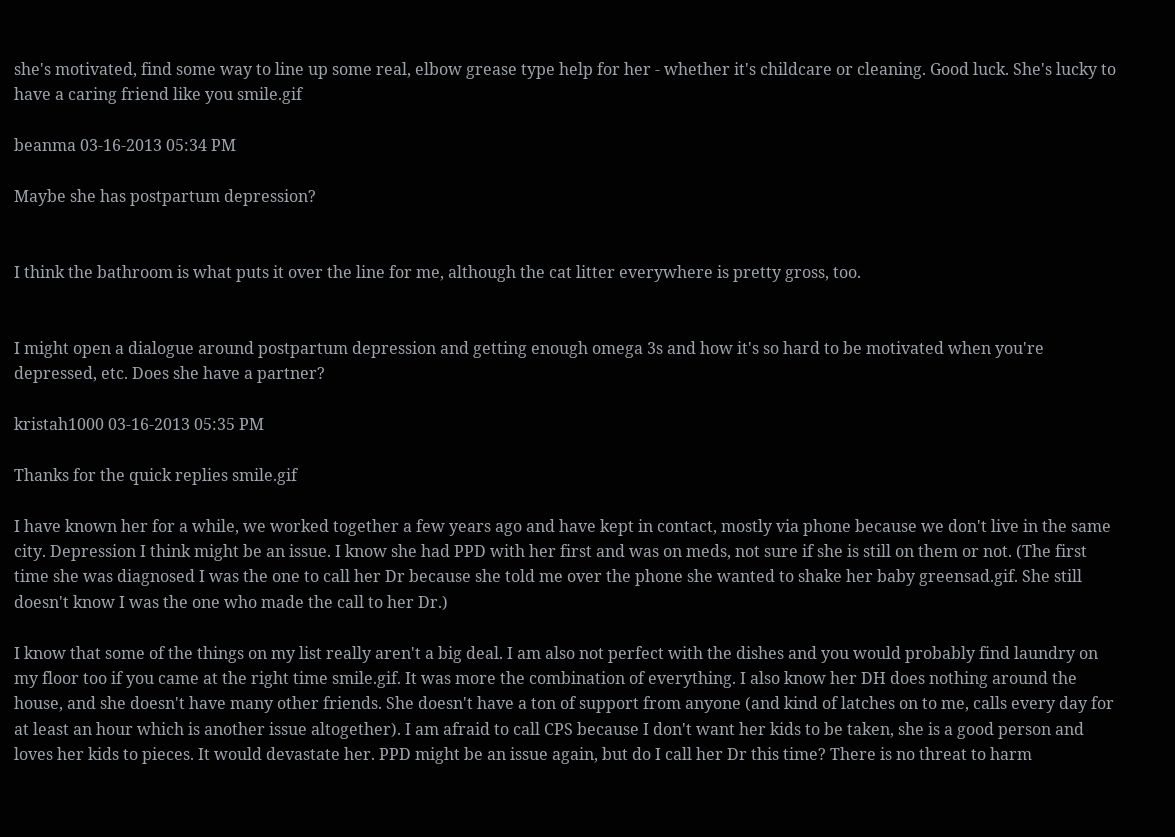she's motivated, find some way to line up some real, elbow grease type help for her - whether it's childcare or cleaning. Good luck. She's lucky to have a caring friend like you smile.gif

beanma 03-16-2013 05:34 PM

Maybe she has postpartum depression?


I think the bathroom is what puts it over the line for me, although the cat litter everywhere is pretty gross, too.


I might open a dialogue around postpartum depression and getting enough omega 3s and how it's so hard to be motivated when you're depressed, etc. Does she have a partner?

kristah1000 03-16-2013 05:35 PM

Thanks for the quick replies smile.gif

I have known her for a while, we worked together a few years ago and have kept in contact, mostly via phone because we don't live in the same city. Depression I think might be an issue. I know she had PPD with her first and was on meds, not sure if she is still on them or not. (The first time she was diagnosed I was the one to call her Dr because she told me over the phone she wanted to shake her baby greensad.gif. She still doesn't know I was the one who made the call to her Dr.)

I know that some of the things on my list really aren't a big deal. I am also not perfect with the dishes and you would probably find laundry on my floor too if you came at the right time smile.gif. It was more the combination of everything. I also know her DH does nothing around the house, and she doesn't have many other friends. She doesn't have a ton of support from anyone (and kind of latches on to me, calls every day for at least an hour which is another issue altogether). I am afraid to call CPS because I don't want her kids to be taken, she is a good person and loves her kids to pieces. It would devastate her. PPD might be an issue again, but do I call her Dr this time? There is no threat to harm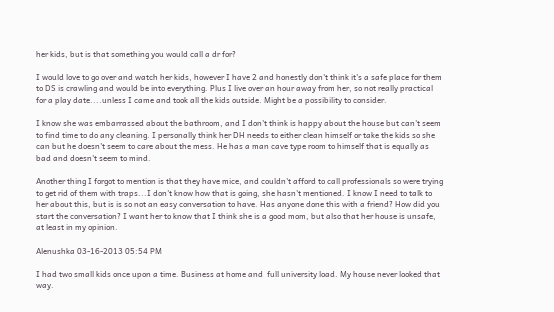her kids, but is that something you would call a dr for?

I would love to go over and watch her kids, however I have 2 and honestly don't think it's a safe place for them to DS is crawling and would be into everything. Plus I live over an hour away from her, so not really practical for a play date....unless I came and took all the kids outside. Might be a possibility to consider.

I know she was embarrassed about the bathroom, and I don't think is happy about the house but can't seem to find time to do any cleaning. I personally think her DH needs to either clean himself or take the kids so she can but he doesn't seem to care about the mess. He has a man cave type room to himself that is equally as bad and doesn't seem to mind.

Another thing I forgot to mention is that they have mice, and couldn't afford to call professionals so were trying to get rid of them with traps...I don't know how that is going, she hasn't mentioned. I know I need to talk to her about this, but is is so not an easy conversation to have. Has anyone done this with a friend? How did you start the conversation? I want her to know that I think she is a good mom, but also that her house is unsafe, at least in my opinion.

Alenushka 03-16-2013 05:54 PM

I had two small kids once upon a time. Business at home and  full university load. My house never looked that way.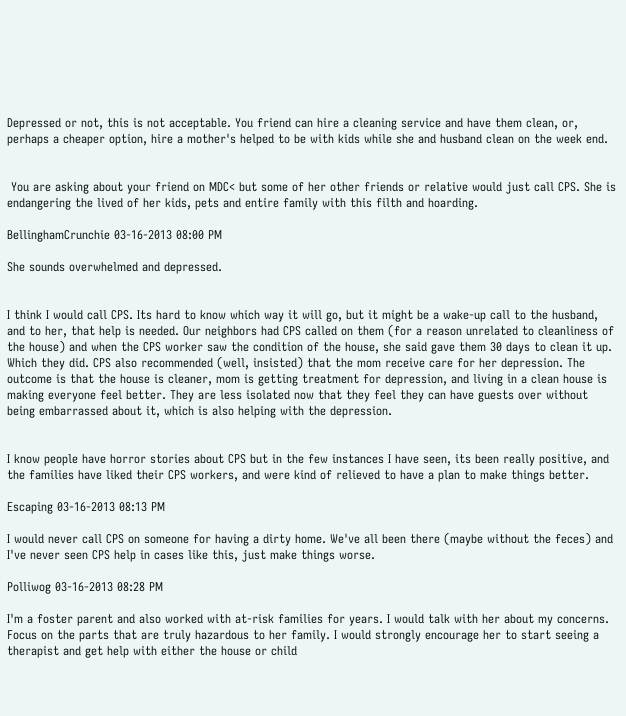Depressed or not, this is not acceptable. You friend can hire a cleaning service and have them clean, or, perhaps a cheaper option, hire a mother's helped to be with kids while she and husband clean on the week end.


 You are asking about your friend on MDC< but some of her other friends or relative would just call CPS. She is endangering the lived of her kids, pets and entire family with this filth and hoarding.

BellinghamCrunchie 03-16-2013 08:00 PM

She sounds overwhelmed and depressed.


I think I would call CPS. Its hard to know which way it will go, but it might be a wake-up call to the husband, and to her, that help is needed. Our neighbors had CPS called on them (for a reason unrelated to cleanliness of the house) and when the CPS worker saw the condition of the house, she said gave them 30 days to clean it up. Which they did. CPS also recommended (well, insisted) that the mom receive care for her depression. The outcome is that the house is cleaner, mom is getting treatment for depression, and living in a clean house is making everyone feel better. They are less isolated now that they feel they can have guests over without being embarrassed about it, which is also helping with the depression.


I know people have horror stories about CPS but in the few instances I have seen, its been really positive, and the families have liked their CPS workers, and were kind of relieved to have a plan to make things better.

Escaping 03-16-2013 08:13 PM

I would never call CPS on someone for having a dirty home. We've all been there (maybe without the feces) and I've never seen CPS help in cases like this, just make things worse.

Polliwog 03-16-2013 08:28 PM

I'm a foster parent and also worked with at-risk families for years. I would talk with her about my concerns. Focus on the parts that are truly hazardous to her family. I would strongly encourage her to start seeing a therapist and get help with either the house or child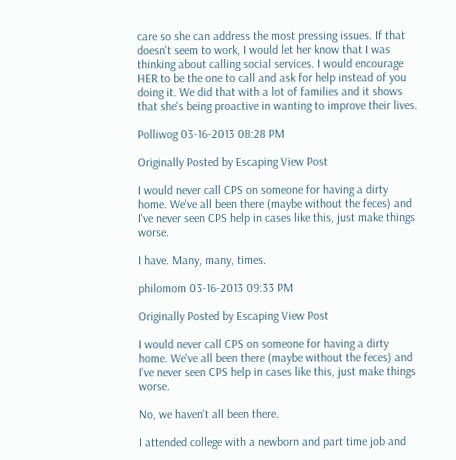care so she can address the most pressing issues. If that doesn't seem to work, I would let her know that I was thinking about calling social services. I would encourage HER to be the one to call and ask for help instead of you doing it. We did that with a lot of families and it shows that she's being proactive in wanting to improve their lives.

Polliwog 03-16-2013 08:28 PM

Originally Posted by Escaping View Post

I would never call CPS on someone for having a dirty home. We've all been there (maybe without the feces) and I've never seen CPS help in cases like this, just make things worse.

I have. Many, many, times.

philomom 03-16-2013 09:33 PM

Originally Posted by Escaping View Post

I would never call CPS on someone for having a dirty home. We've all been there (maybe without the feces) and I've never seen CPS help in cases like this, just make things worse.

No, we haven't all been there.

I attended college with a newborn and part time job and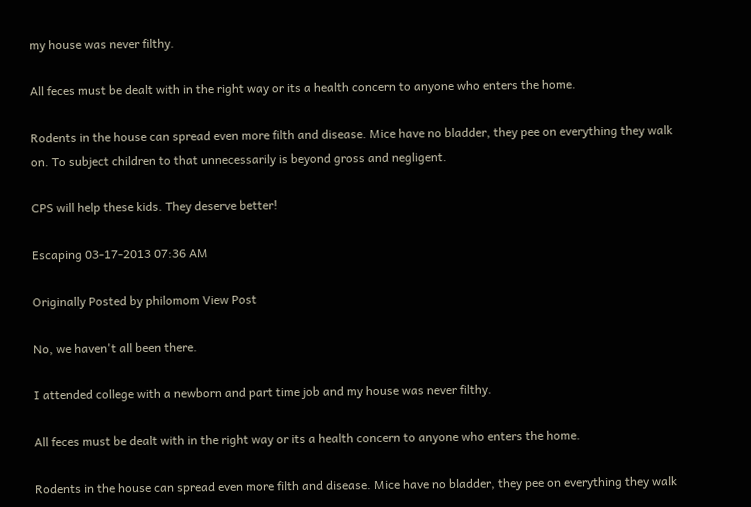my house was never filthy.

All feces must be dealt with in the right way or its a health concern to anyone who enters the home.

Rodents in the house can spread even more filth and disease. Mice have no bladder, they pee on everything they walk on. To subject children to that unnecessarily is beyond gross and negligent.

CPS will help these kids. They deserve better!

Escaping 03-17-2013 07:36 AM

Originally Posted by philomom View Post

No, we haven't all been there.

I attended college with a newborn and part time job and my house was never filthy.

All feces must be dealt with in the right way or its a health concern to anyone who enters the home.

Rodents in the house can spread even more filth and disease. Mice have no bladder, they pee on everything they walk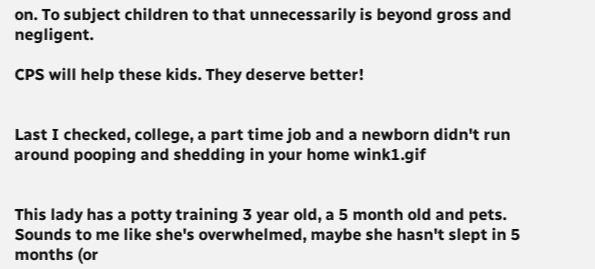on. To subject children to that unnecessarily is beyond gross and negligent.

CPS will help these kids. They deserve better!


Last I checked, college, a part time job and a newborn didn't run around pooping and shedding in your home wink1.gif


This lady has a potty training 3 year old, a 5 month old and pets. Sounds to me like she's overwhelmed, maybe she hasn't slept in 5 months (or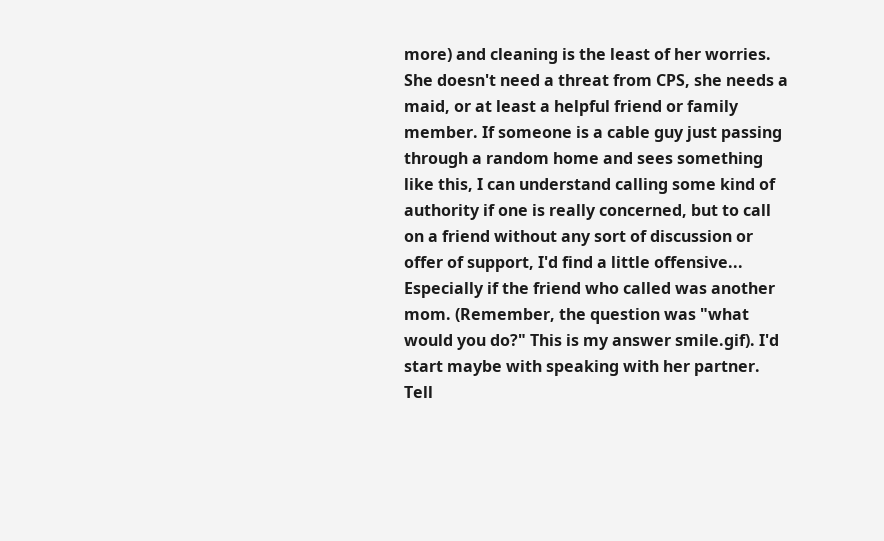more) and cleaning is the least of her worries. She doesn't need a threat from CPS, she needs a maid, or at least a helpful friend or family member. If someone is a cable guy just passing through a random home and sees something like this, I can understand calling some kind of authority if one is really concerned, but to call on a friend without any sort of discussion or offer of support, I'd find a little offensive... Especially if the friend who called was another mom. (Remember, the question was "what would you do?" This is my answer smile.gif). I'd start maybe with speaking with her partner. Tell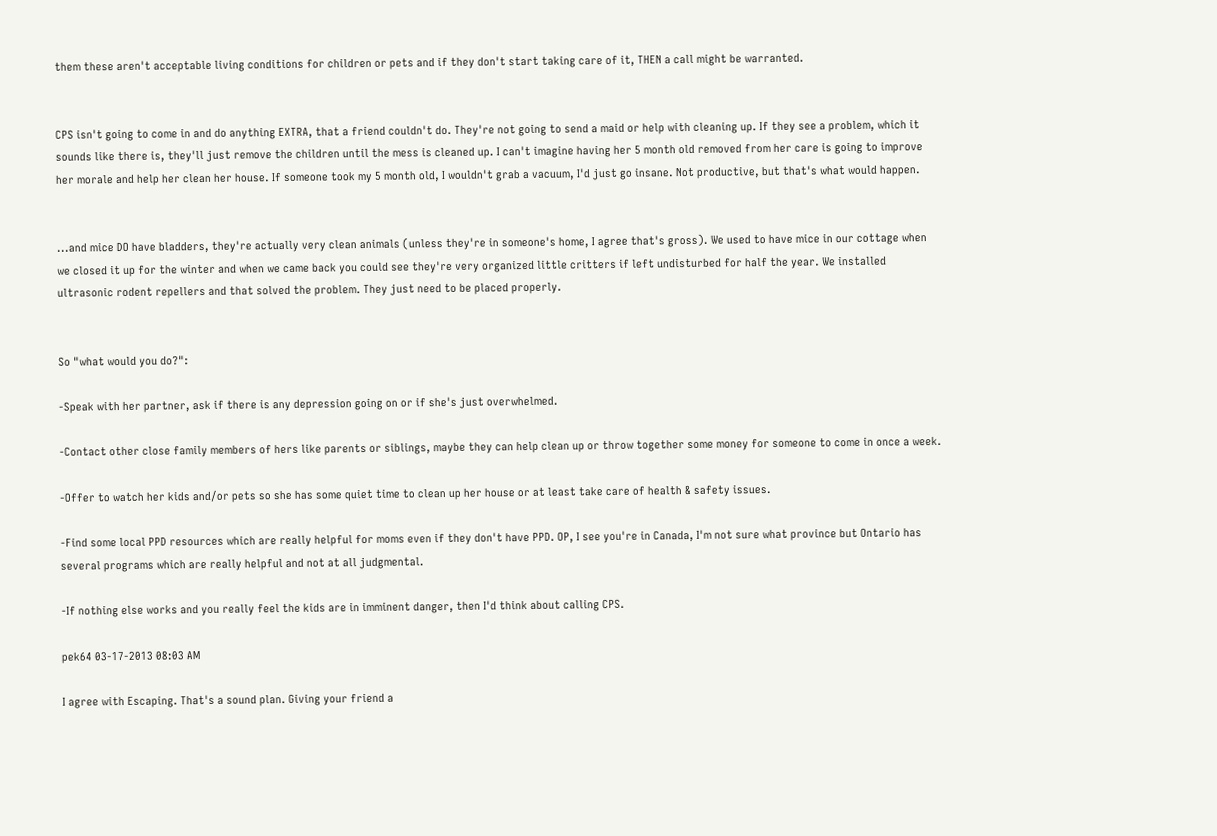them these aren't acceptable living conditions for children or pets and if they don't start taking care of it, THEN a call might be warranted.


CPS isn't going to come in and do anything EXTRA, that a friend couldn't do. They're not going to send a maid or help with cleaning up. If they see a problem, which it sounds like there is, they'll just remove the children until the mess is cleaned up. I can't imagine having her 5 month old removed from her care is going to improve her morale and help her clean her house. If someone took my 5 month old, I wouldn't grab a vacuum, I'd just go insane. Not productive, but that's what would happen.


...and mice DO have bladders, they're actually very clean animals (unless they're in someone's home, I agree that's gross). We used to have mice in our cottage when we closed it up for the winter and when we came back you could see they're very organized little critters if left undisturbed for half the year. We installed ultrasonic rodent repellers and that solved the problem. They just need to be placed properly.


So "what would you do?":

-Speak with her partner, ask if there is any depression going on or if she's just overwhelmed.

-Contact other close family members of hers like parents or siblings, maybe they can help clean up or throw together some money for someone to come in once a week.

-Offer to watch her kids and/or pets so she has some quiet time to clean up her house or at least take care of health & safety issues.

-Find some local PPD resources which are really helpful for moms even if they don't have PPD. OP, I see you're in Canada, I'm not sure what province but Ontario has several programs which are really helpful and not at all judgmental.

-If nothing else works and you really feel the kids are in imminent danger, then I'd think about calling CPS.

pek64 03-17-2013 08:03 AM

I agree with Escaping. That's a sound plan. Giving your friend a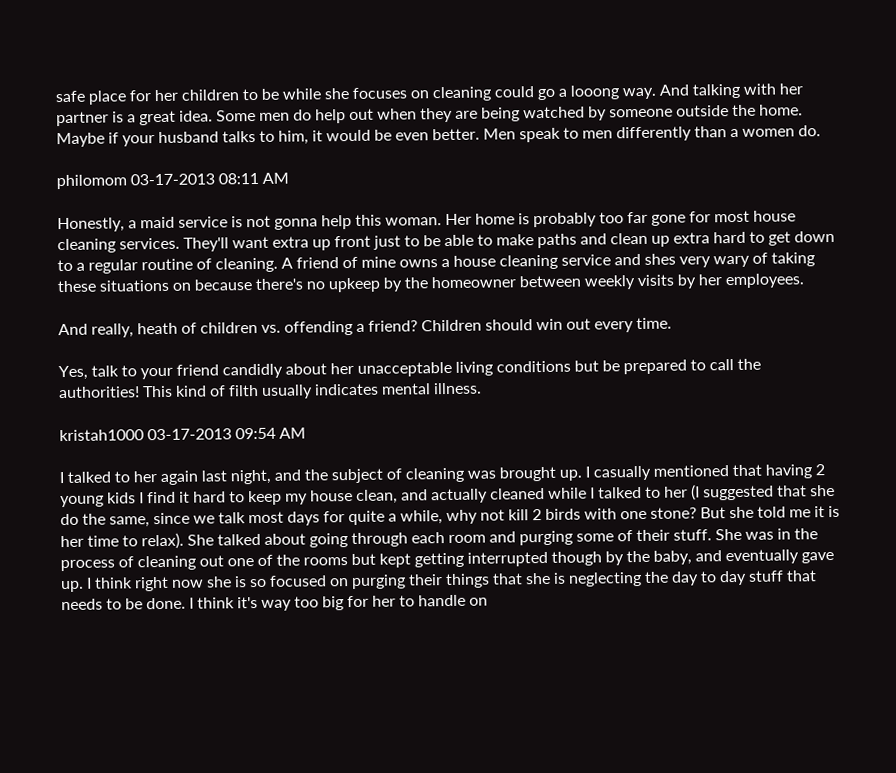safe place for her children to be while she focuses on cleaning could go a looong way. And talking with her partner is a great idea. Some men do help out when they are being watched by someone outside the home. Maybe if your husband talks to him, it would be even better. Men speak to men differently than a women do.

philomom 03-17-2013 08:11 AM

Honestly, a maid service is not gonna help this woman. Her home is probably too far gone for most house cleaning services. They'll want extra up front just to be able to make paths and clean up extra hard to get down to a regular routine of cleaning. A friend of mine owns a house cleaning service and shes very wary of taking these situations on because there's no upkeep by the homeowner between weekly visits by her employees.

And really, heath of children vs. offending a friend? Children should win out every time.

Yes, talk to your friend candidly about her unacceptable living conditions but be prepared to call the authorities! This kind of filth usually indicates mental illness.

kristah1000 03-17-2013 09:54 AM

I talked to her again last night, and the subject of cleaning was brought up. I casually mentioned that having 2 young kids I find it hard to keep my house clean, and actually cleaned while I talked to her (I suggested that she do the same, since we talk most days for quite a while, why not kill 2 birds with one stone? But she told me it is her time to relax). She talked about going through each room and purging some of their stuff. She was in the process of cleaning out one of the rooms but kept getting interrupted though by the baby, and eventually gave up. I think right now she is so focused on purging their things that she is neglecting the day to day stuff that needs to be done. I think it's way too big for her to handle on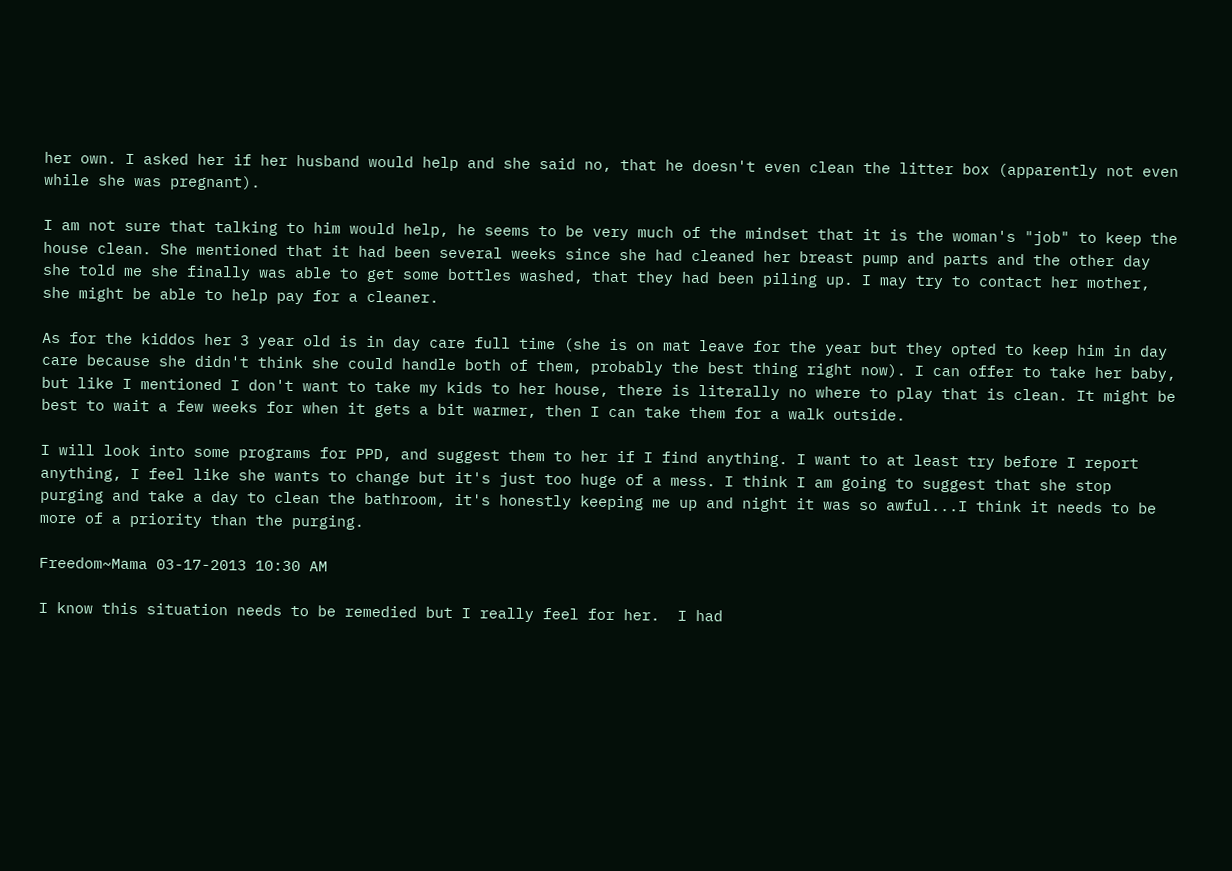her own. I asked her if her husband would help and she said no, that he doesn't even clean the litter box (apparently not even while she was pregnant).

I am not sure that talking to him would help, he seems to be very much of the mindset that it is the woman's "job" to keep the house clean. She mentioned that it had been several weeks since she had cleaned her breast pump and parts and the other day she told me she finally was able to get some bottles washed, that they had been piling up. I may try to contact her mother, she might be able to help pay for a cleaner.

As for the kiddos her 3 year old is in day care full time (she is on mat leave for the year but they opted to keep him in day care because she didn't think she could handle both of them, probably the best thing right now). I can offer to take her baby, but like I mentioned I don't want to take my kids to her house, there is literally no where to play that is clean. It might be best to wait a few weeks for when it gets a bit warmer, then I can take them for a walk outside.

I will look into some programs for PPD, and suggest them to her if I find anything. I want to at least try before I report anything, I feel like she wants to change but it's just too huge of a mess. I think I am going to suggest that she stop purging and take a day to clean the bathroom, it's honestly keeping me up and night it was so awful...I think it needs to be more of a priority than the purging.

Freedom~Mama 03-17-2013 10:30 AM

I know this situation needs to be remedied but I really feel for her.  I had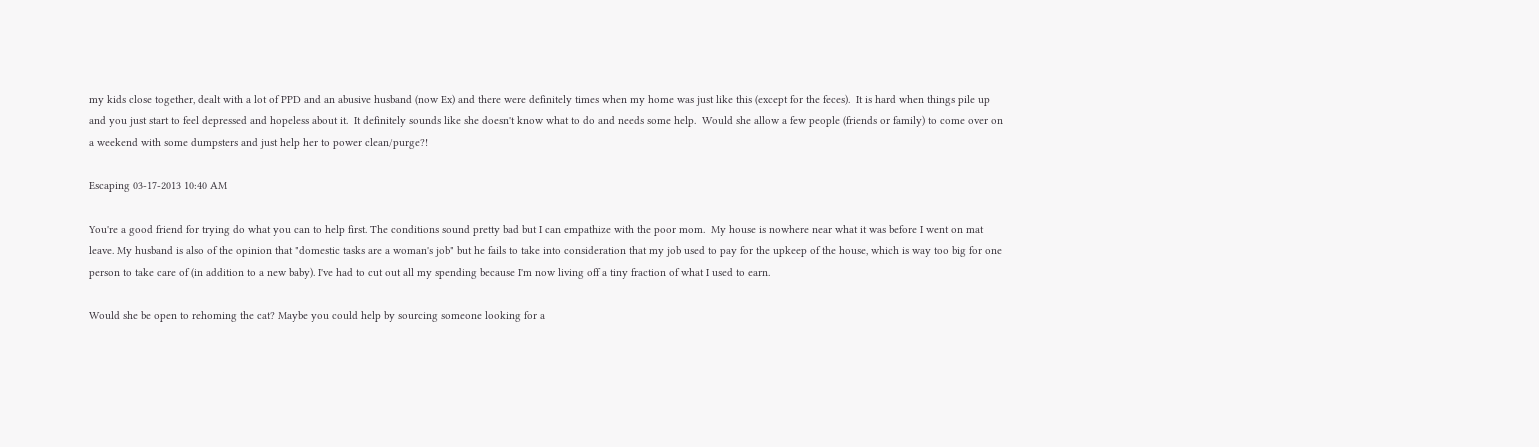my kids close together, dealt with a lot of PPD and an abusive husband (now Ex) and there were definitely times when my home was just like this (except for the feces).  It is hard when things pile up and you just start to feel depressed and hopeless about it.  It definitely sounds like she doesn't know what to do and needs some help.  Would she allow a few people (friends or family) to come over on a weekend with some dumpsters and just help her to power clean/purge?!

Escaping 03-17-2013 10:40 AM

You're a good friend for trying do what you can to help first. The conditions sound pretty bad but I can empathize with the poor mom.  My house is nowhere near what it was before I went on mat leave. My husband is also of the opinion that "domestic tasks are a woman's job" but he fails to take into consideration that my job used to pay for the upkeep of the house, which is way too big for one person to take care of (in addition to a new baby). I've had to cut out all my spending because I'm now living off a tiny fraction of what I used to earn.

Would she be open to rehoming the cat? Maybe you could help by sourcing someone looking for a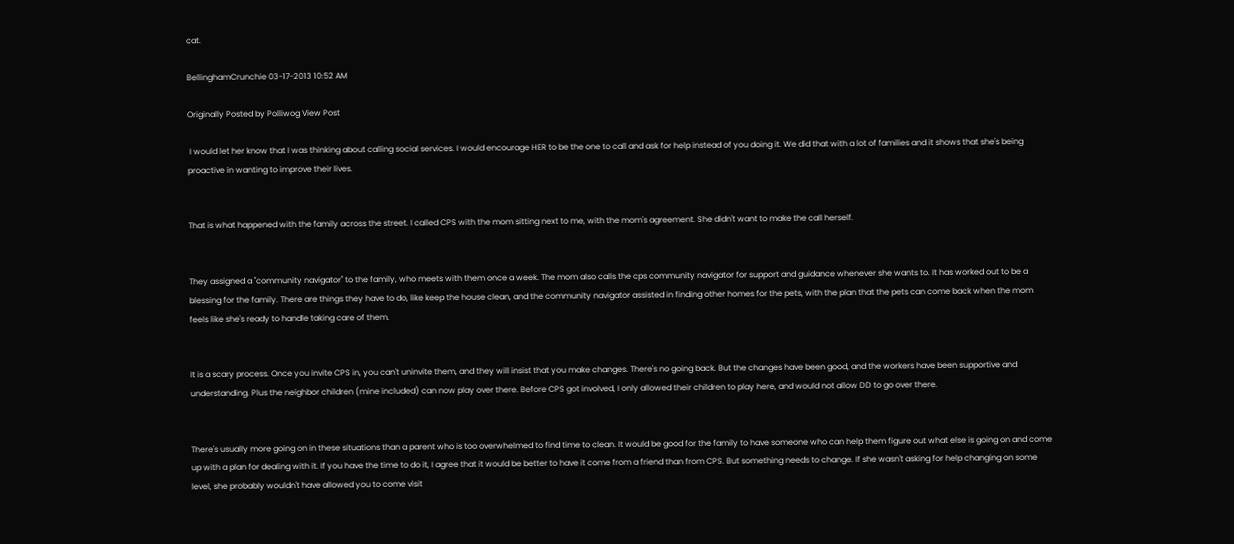cat.

BellinghamCrunchie 03-17-2013 10:52 AM

Originally Posted by Polliwog View Post

 I would let her know that I was thinking about calling social services. I would encourage HER to be the one to call and ask for help instead of you doing it. We did that with a lot of families and it shows that she's being proactive in wanting to improve their lives.


That is what happened with the family across the street. I called CPS with the mom sitting next to me, with the mom's agreement. She didn't want to make the call herself.


They assigned a "community navigator" to the family, who meets with them once a week. The mom also calls the cps community navigator for support and guidance whenever she wants to. It has worked out to be a blessing for the family. There are things they have to do, like keep the house clean, and the community navigator assisted in finding other homes for the pets, with the plan that the pets can come back when the mom feels like she's ready to handle taking care of them.


It is a scary process. Once you invite CPS in, you can't uninvite them, and they will insist that you make changes. There's no going back. But the changes have been good, and the workers have been supportive and understanding. Plus the neighbor children (mine included) can now play over there. Before CPS got involved, I only allowed their children to play here, and would not allow DD to go over there.


There's usually more going on in these situations than a parent who is too overwhelmed to find time to clean. It would be good for the family to have someone who can help them figure out what else is going on and come up with a plan for dealing with it. If you have the time to do it, I agree that it would be better to have it come from a friend than from CPS. But something needs to change. If she wasn't asking for help changing on some level, she probably wouldn't have allowed you to come visit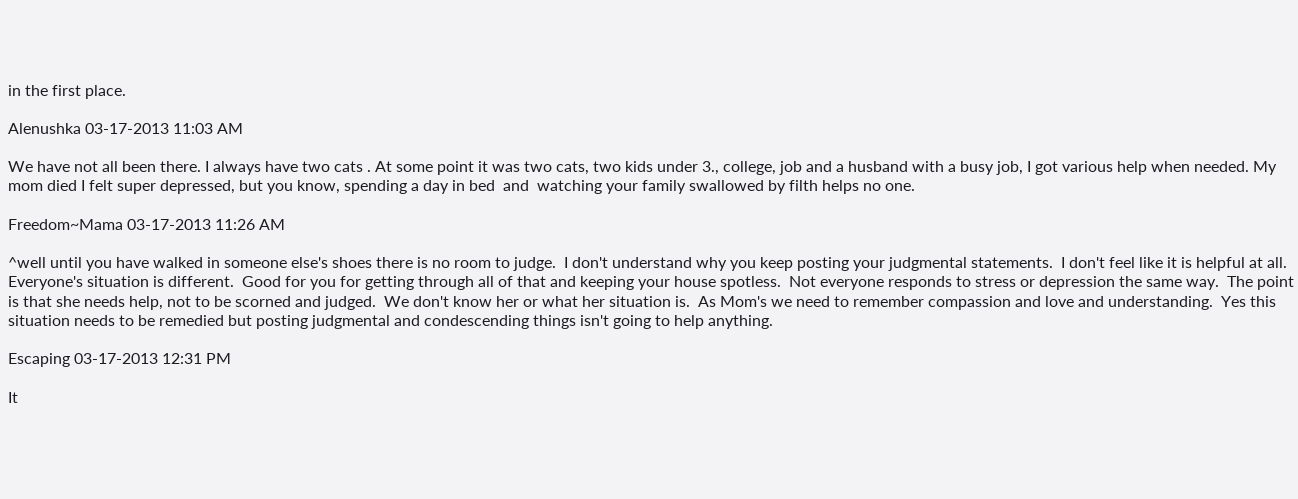in the first place.

Alenushka 03-17-2013 11:03 AM

We have not all been there. I always have two cats . At some point it was two cats, two kids under 3., college, job and a husband with a busy job, I got various help when needed. My mom died I felt super depressed, but you know, spending a day in bed  and  watching your family swallowed by filth helps no one.

Freedom~Mama 03-17-2013 11:26 AM

^well until you have walked in someone else's shoes there is no room to judge.  I don't understand why you keep posting your judgmental statements.  I don't feel like it is helpful at all.  Everyone's situation is different.  Good for you for getting through all of that and keeping your house spotless.  Not everyone responds to stress or depression the same way.  The point is that she needs help, not to be scorned and judged.  We don't know her or what her situation is.  As Mom's we need to remember compassion and love and understanding.  Yes this situation needs to be remedied but posting judgmental and condescending things isn't going to help anything.

Escaping 03-17-2013 12:31 PM

It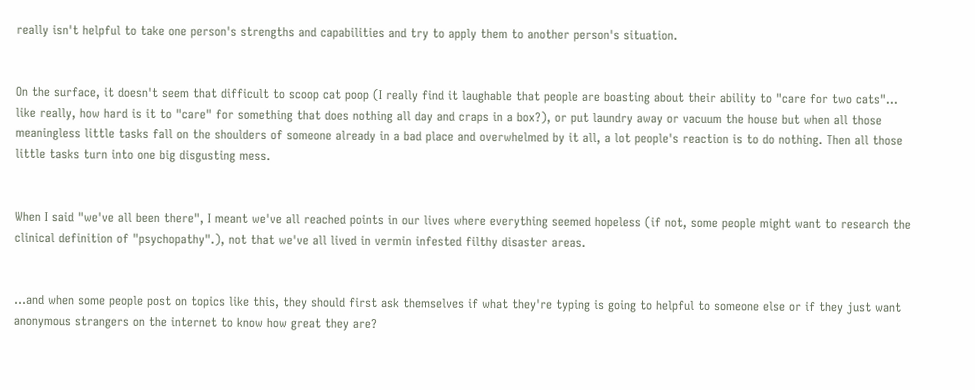really isn't helpful to take one person's strengths and capabilities and try to apply them to another person's situation.


On the surface, it doesn't seem that difficult to scoop cat poop (I really find it laughable that people are boasting about their ability to "care for two cats"... like really, how hard is it to "care" for something that does nothing all day and craps in a box?), or put laundry away or vacuum the house but when all those meaningless little tasks fall on the shoulders of someone already in a bad place and overwhelmed by it all, a lot people's reaction is to do nothing. Then all those little tasks turn into one big disgusting mess.


When I said "we've all been there", I meant we've all reached points in our lives where everything seemed hopeless (if not, some people might want to research the clinical definition of "psychopathy".), not that we've all lived in vermin infested filthy disaster areas.


...and when some people post on topics like this, they should first ask themselves if what they're typing is going to helpful to someone else or if they just want anonymous strangers on the internet to know how great they are?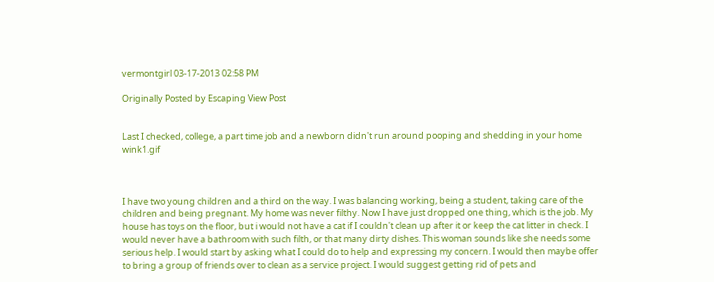vermontgirl 03-17-2013 02:58 PM

Originally Posted by Escaping View Post


Last I checked, college, a part time job and a newborn didn't run around pooping and shedding in your home wink1.gif



I have two young children and a third on the way. I was balancing working, being a student, taking care of the children and being pregnant. My home was never filthy. Now I have just dropped one thing, which is the job. My house has toys on the floor, but i would not have a cat if I couldn't clean up after it or keep the cat litter in check. I would never have a bathroom with such filth, or that many dirty dishes. This woman sounds like she needs some serious help. I would start by asking what I could do to help and expressing my concern. I would then maybe offer to bring a group of friends over to clean as a service project. I would suggest getting rid of pets and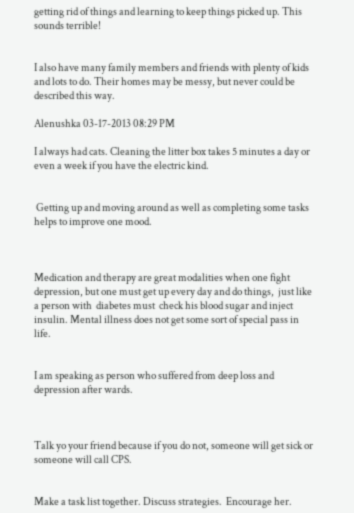getting rid of things and learning to keep things picked up. This sounds terrible!


I also have many family members and friends with plenty of kids and lots to do. Their homes may be messy, but never could be described this way.

Alenushka 03-17-2013 08:29 PM

I always had cats. Cleaning the litter box takes 5 minutes a day or even a week if you have the electric kind.


 Getting up and moving around as well as completing some tasks helps to improve one mood.



Medication and therapy are great modalities when one fight depression, but one must get up every day and do things,  just like a person with  diabetes must  check his blood sugar and inject insulin. Mental illness does not get some sort of special pass in life.


I am speaking as person who suffered from deep loss and depression after wards.



Talk yo your friend because if you do not, someone will get sick or someone will call CPS.


Make a task list together. Discuss strategies.  Encourage her.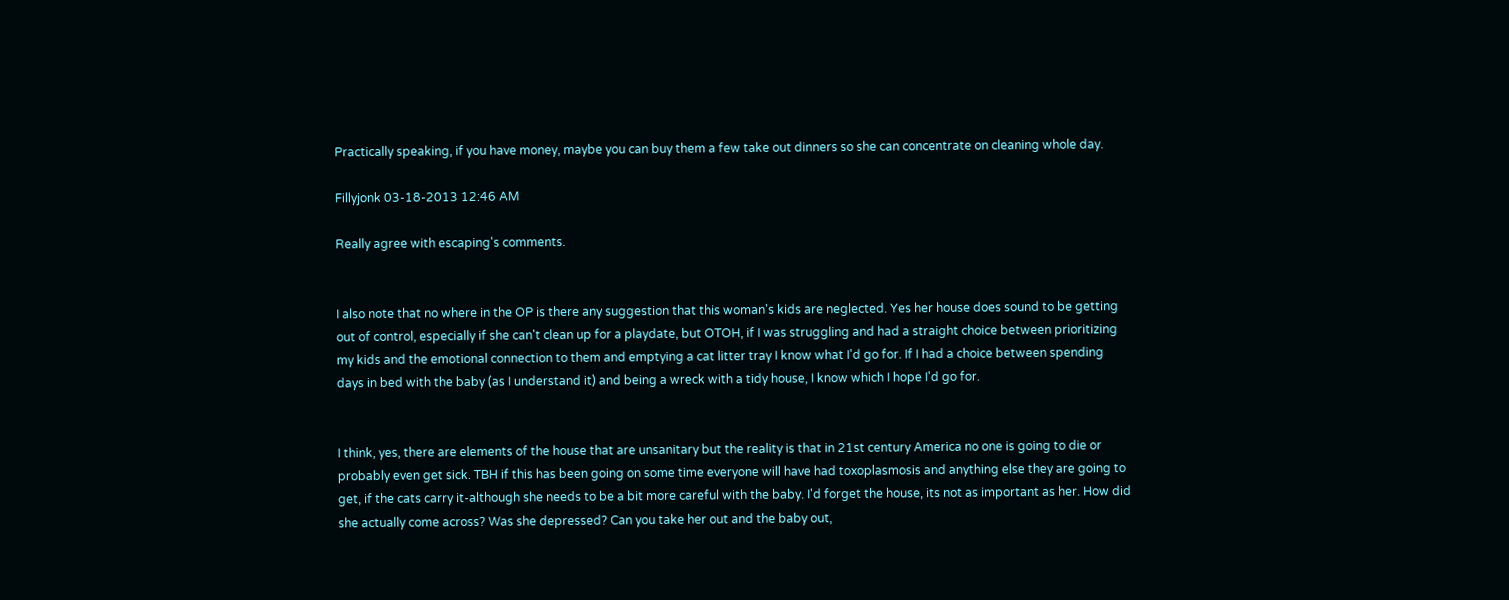Practically speaking, if you have money, maybe you can buy them a few take out dinners so she can concentrate on cleaning whole day.

Fillyjonk 03-18-2013 12:46 AM

Really agree with escaping's comments.


I also note that no where in the OP is there any suggestion that this woman's kids are neglected. Yes her house does sound to be getting out of control, especially if she can't clean up for a playdate, but OTOH, if I was struggling and had a straight choice between prioritizing my kids and the emotional connection to them and emptying a cat litter tray I know what I'd go for. If I had a choice between spending days in bed with the baby (as I understand it) and being a wreck with a tidy house, I know which I hope I'd go for.


I think, yes, there are elements of the house that are unsanitary but the reality is that in 21st century America no one is going to die or probably even get sick. TBH if this has been going on some time everyone will have had toxoplasmosis and anything else they are going to get, if the cats carry it-although she needs to be a bit more careful with the baby. I'd forget the house, its not as important as her. How did she actually come across? Was she depressed? Can you take her out and the baby out,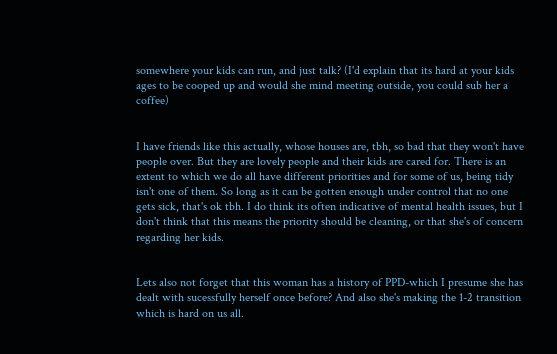somewhere your kids can run, and just talk? (I'd explain that its hard at your kids ages to be cooped up and would she mind meeting outside, you could sub her a coffee)


I have friends like this actually, whose houses are, tbh, so bad that they won't have people over. But they are lovely people and their kids are cared for. There is an extent to which we do all have different priorities and for some of us, being tidy isn't one of them. So long as it can be gotten enough under control that no one gets sick, that's ok tbh. I do think its often indicative of mental health issues, but I don't think that this means the priority should be cleaning, or that she's of concern regarding her kids.


Lets also not forget that this woman has a history of PPD-which I presume she has dealt with sucessfully herself once before? And also she's making the 1-2 transition which is hard on us all.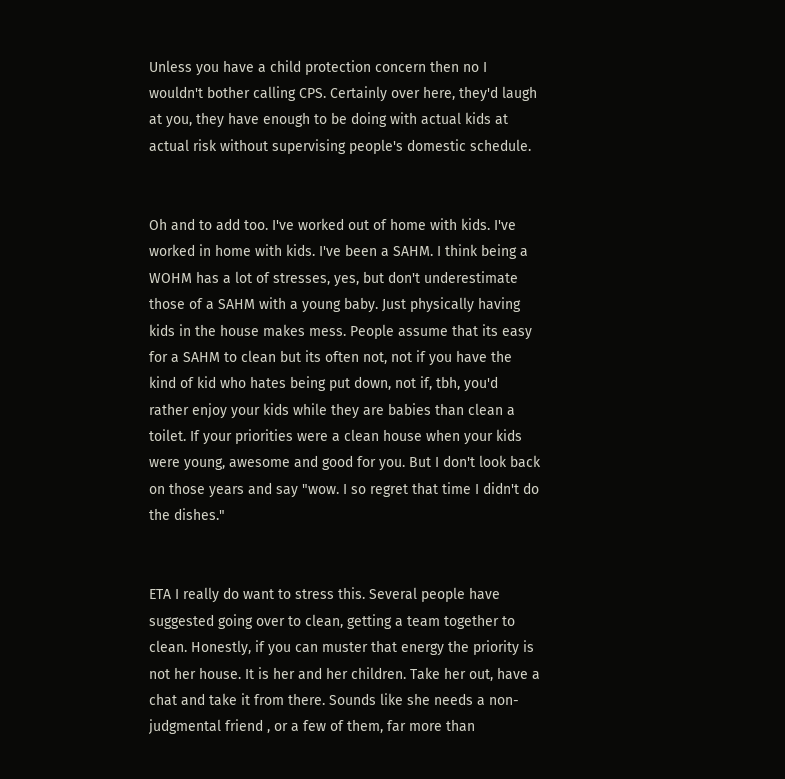Unless you have a child protection concern then no I wouldn't bother calling CPS. Certainly over here, they'd laugh at you, they have enough to be doing with actual kids at actual risk without supervising people's domestic schedule.


Oh and to add too. I've worked out of home with kids. I've worked in home with kids. I've been a SAHM. I think being a WOHM has a lot of stresses, yes, but don't underestimate those of a SAHM with a young baby. Just physically having kids in the house makes mess. People assume that its easy for a SAHM to clean but its often not, not if you have the kind of kid who hates being put down, not if, tbh, you'd rather enjoy your kids while they are babies than clean a toilet. If your priorities were a clean house when your kids were young, awesome and good for you. But I don't look back on those years and say "wow. I so regret that time I didn't do the dishes."


ETA I really do want to stress this. Several people have suggested going over to clean, getting a team together to clean. Honestly, if you can muster that energy the priority is not her house. It is her and her children. Take her out, have a chat and take it from there. Sounds like she needs a non-judgmental friend , or a few of them, far more than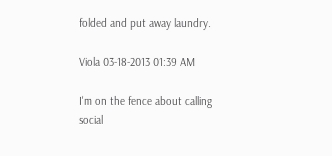folded and put away laundry.

Viola 03-18-2013 01:39 AM

I'm on the fence about calling social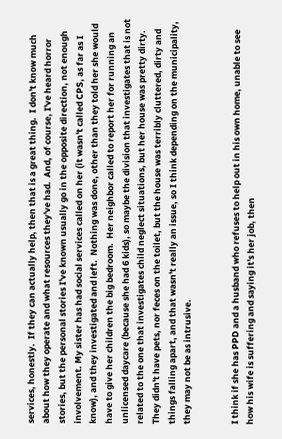services, honestly.  If they can actually help, then that is a great thing.  I don't know much about how they operate and what resources they've had.  And, of course, I've heard horror stories, but the personal stories I've known usually go in the opposite direction, not enough involvement. My sister has had social services called on her (it wasn't called CPS, as far as I know), and they investigated and left.  Nothing was done, other than they told her she would have to give her children the big bedroom.  Her neighbor called to report her for running an unlicensed daycare (because she had 6 kids), so maybe the division that investigates that is not related to the one that investigates child neglect situations, but her house was pretty dirty.  They didn't have pets, nor feces on the toilet, but the house was terribly cluttered, dirty and things falling apart, and that wasn't really an issue, so I think depending on the municipality, they may not be as intrusive.


I think if she has PPD and a husband who refuses to help out in his own home, unable to see how his wife is suffering and saying it's her job, then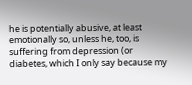he is potentially abusive, at least emotionally so, unless he, too, is suffering from depression (or diabetes, which I only say because my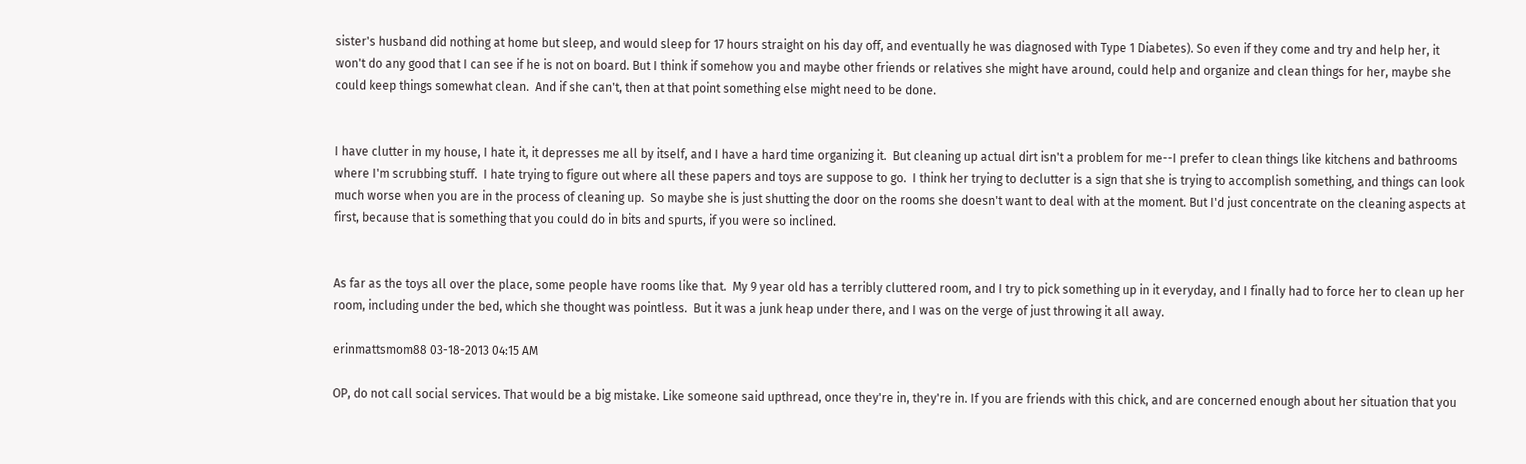sister's husband did nothing at home but sleep, and would sleep for 17 hours straight on his day off, and eventually he was diagnosed with Type 1 Diabetes). So even if they come and try and help her, it won't do any good that I can see if he is not on board. But I think if somehow you and maybe other friends or relatives she might have around, could help and organize and clean things for her, maybe she could keep things somewhat clean.  And if she can't, then at that point something else might need to be done.


I have clutter in my house, I hate it, it depresses me all by itself, and I have a hard time organizing it.  But cleaning up actual dirt isn't a problem for me--I prefer to clean things like kitchens and bathrooms where I'm scrubbing stuff.  I hate trying to figure out where all these papers and toys are suppose to go.  I think her trying to declutter is a sign that she is trying to accomplish something, and things can look much worse when you are in the process of cleaning up.  So maybe she is just shutting the door on the rooms she doesn't want to deal with at the moment. But I'd just concentrate on the cleaning aspects at first, because that is something that you could do in bits and spurts, if you were so inclined.


As far as the toys all over the place, some people have rooms like that.  My 9 year old has a terribly cluttered room, and I try to pick something up in it everyday, and I finally had to force her to clean up her room, including under the bed, which she thought was pointless.  But it was a junk heap under there, and I was on the verge of just throwing it all away.

erinmattsmom88 03-18-2013 04:15 AM

OP, do not call social services. That would be a big mistake. Like someone said upthread, once they're in, they're in. If you are friends with this chick, and are concerned enough about her situation that you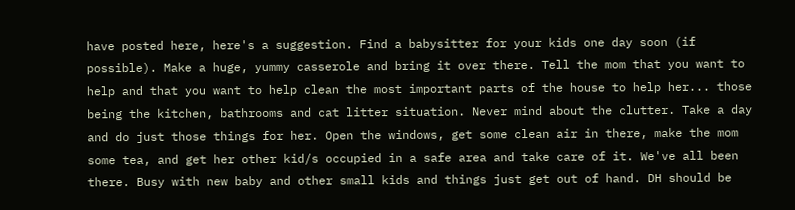have posted here, here's a suggestion. Find a babysitter for your kids one day soon (if possible). Make a huge, yummy casserole and bring it over there. Tell the mom that you want to help and that you want to help clean the most important parts of the house to help her... those being the kitchen, bathrooms and cat litter situation. Never mind about the clutter. Take a day and do just those things for her. Open the windows, get some clean air in there, make the mom some tea, and get her other kid/s occupied in a safe area and take care of it. We've all been there. Busy with new baby and other small kids and things just get out of hand. DH should be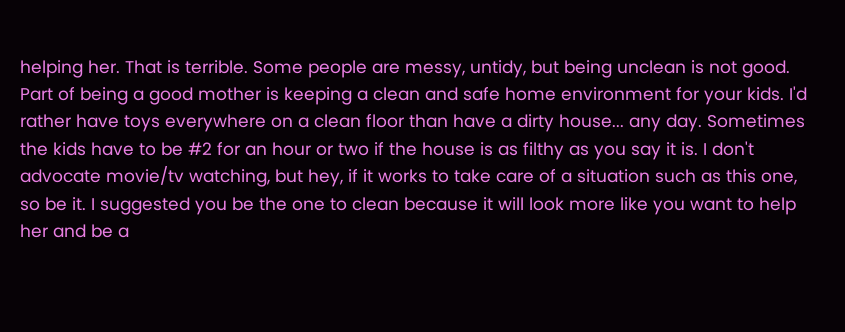helping her. That is terrible. Some people are messy, untidy, but being unclean is not good. Part of being a good mother is keeping a clean and safe home environment for your kids. I'd rather have toys everywhere on a clean floor than have a dirty house... any day. Sometimes the kids have to be #2 for an hour or two if the house is as filthy as you say it is. I don't advocate movie/tv watching, but hey, if it works to take care of a situation such as this one, so be it. I suggested you be the one to clean because it will look more like you want to help her and be a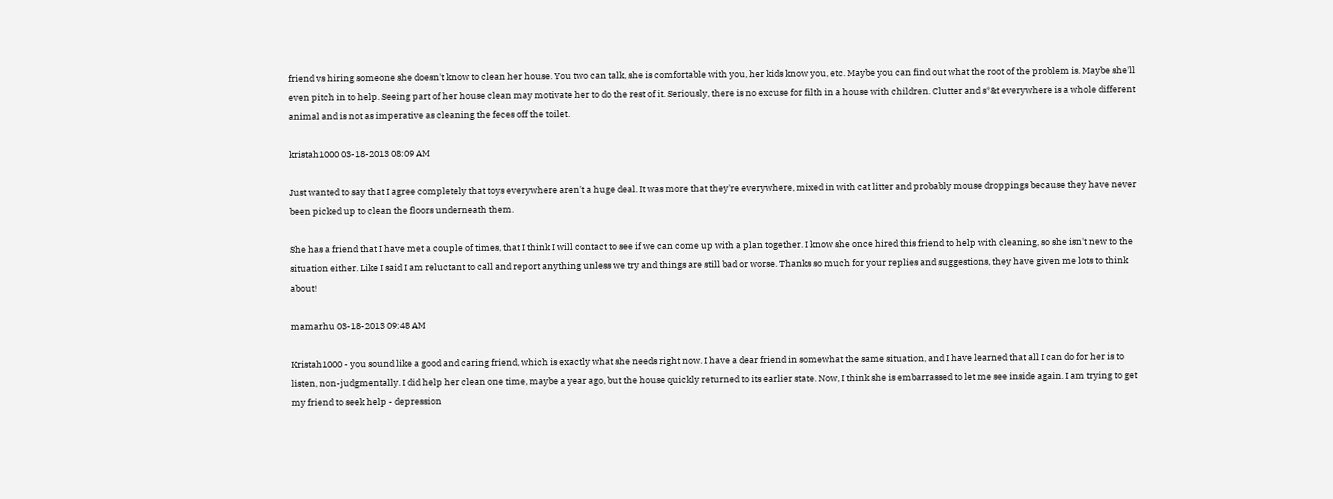friend vs hiring someone she doesn't know to clean her house. You two can talk, she is comfortable with you, her kids know you, etc. Maybe you can find out what the root of the problem is. Maybe she'll even pitch in to help. Seeing part of her house clean may motivate her to do the rest of it. Seriously, there is no excuse for filth in a house with children. Clutter and s*&t everywhere is a whole different animal and is not as imperative as cleaning the feces off the toilet.

kristah1000 03-18-2013 08:09 AM

Just wanted to say that I agree completely that toys everywhere aren't a huge deal. It was more that they're everywhere, mixed in with cat litter and probably mouse droppings because they have never been picked up to clean the floors underneath them.

She has a friend that I have met a couple of times, that I think I will contact to see if we can come up with a plan together. I know she once hired this friend to help with cleaning, so she isn't new to the situation either. Like I said I am reluctant to call and report anything unless we try and things are still bad or worse. Thanks so much for your replies and suggestions, they have given me lots to think about!

mamarhu 03-18-2013 09:48 AM

Kristah1000 - you sound like a good and caring friend, which is exactly what she needs right now. I have a dear friend in somewhat the same situation, and I have learned that all I can do for her is to listen, non-judgmentally. I did help her clean one time, maybe a year ago, but the house quickly returned to its earlier state. Now, I think she is embarrassed to let me see inside again. I am trying to get my friend to seek help - depression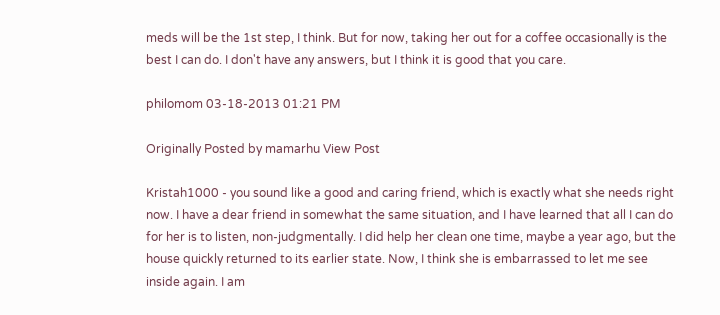meds will be the 1st step, I think. But for now, taking her out for a coffee occasionally is the best I can do. I don't have any answers, but I think it is good that you care.

philomom 03-18-2013 01:21 PM

Originally Posted by mamarhu View Post

Kristah1000 - you sound like a good and caring friend, which is exactly what she needs right now. I have a dear friend in somewhat the same situation, and I have learned that all I can do for her is to listen, non-judgmentally. I did help her clean one time, maybe a year ago, but the house quickly returned to its earlier state. Now, I think she is embarrassed to let me see inside again. I am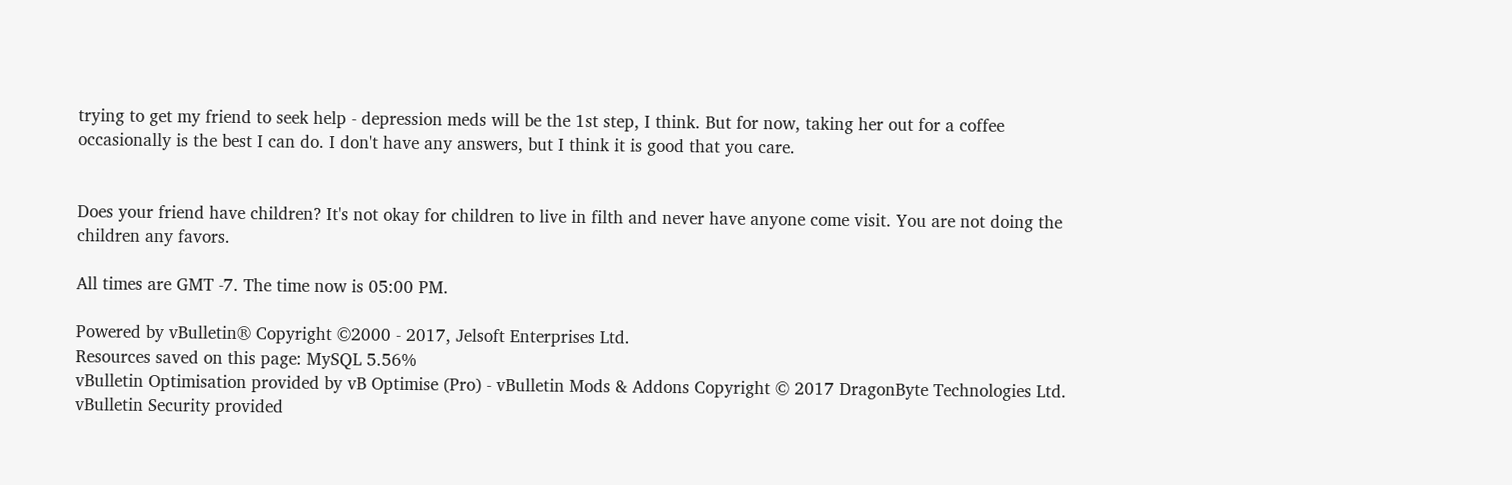trying to get my friend to seek help - depression meds will be the 1st step, I think. But for now, taking her out for a coffee occasionally is the best I can do. I don't have any answers, but I think it is good that you care.


Does your friend have children? It's not okay for children to live in filth and never have anyone come visit. You are not doing the children any favors.

All times are GMT -7. The time now is 05:00 PM.

Powered by vBulletin® Copyright ©2000 - 2017, Jelsoft Enterprises Ltd.
Resources saved on this page: MySQL 5.56%
vBulletin Optimisation provided by vB Optimise (Pro) - vBulletin Mods & Addons Copyright © 2017 DragonByte Technologies Ltd.
vBulletin Security provided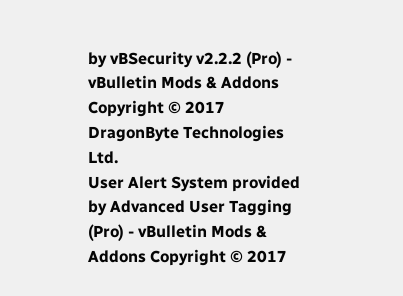by vBSecurity v2.2.2 (Pro) - vBulletin Mods & Addons Copyright © 2017 DragonByte Technologies Ltd.
User Alert System provided by Advanced User Tagging (Pro) - vBulletin Mods & Addons Copyright © 2017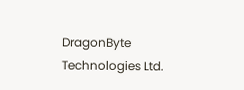DragonByte Technologies Ltd.